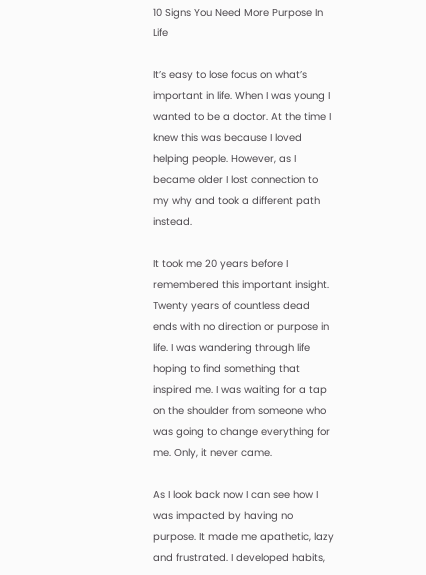10 Signs You Need More Purpose In Life

It’s easy to lose focus on what’s important in life. When I was young I wanted to be a doctor. At the time I knew this was because I loved helping people. However, as I became older I lost connection to my why and took a different path instead.

It took me 20 years before I remembered this important insight. Twenty years of countless dead ends with no direction or purpose in life. I was wandering through life hoping to find something that inspired me. I was waiting for a tap on the shoulder from someone who was going to change everything for me. Only, it never came.

As I look back now I can see how I was impacted by having no purpose. It made me apathetic, lazy and frustrated. I developed habits,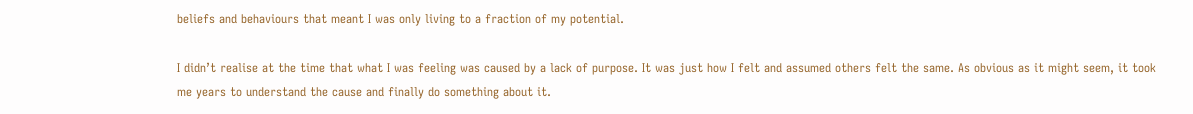beliefs and behaviours that meant I was only living to a fraction of my potential.

I didn’t realise at the time that what I was feeling was caused by a lack of purpose. It was just how I felt and assumed others felt the same. As obvious as it might seem, it took me years to understand the cause and finally do something about it.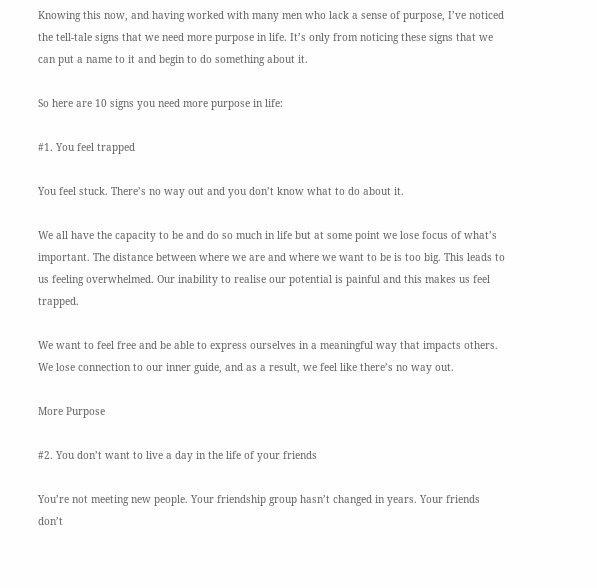Knowing this now, and having worked with many men who lack a sense of purpose, I’ve noticed the tell-tale signs that we need more purpose in life. It’s only from noticing these signs that we can put a name to it and begin to do something about it.

So here are 10 signs you need more purpose in life:

#1. You feel trapped

You feel stuck. There’s no way out and you don’t know what to do about it.

We all have the capacity to be and do so much in life but at some point we lose focus of what’s important. The distance between where we are and where we want to be is too big. This leads to us feeling overwhelmed. Our inability to realise our potential is painful and this makes us feel trapped.

We want to feel free and be able to express ourselves in a meaningful way that impacts others. We lose connection to our inner guide, and as a result, we feel like there’s no way out.

More Purpose

#2. You don’t want to live a day in the life of your friends

You’re not meeting new people. Your friendship group hasn’t changed in years. Your friends don’t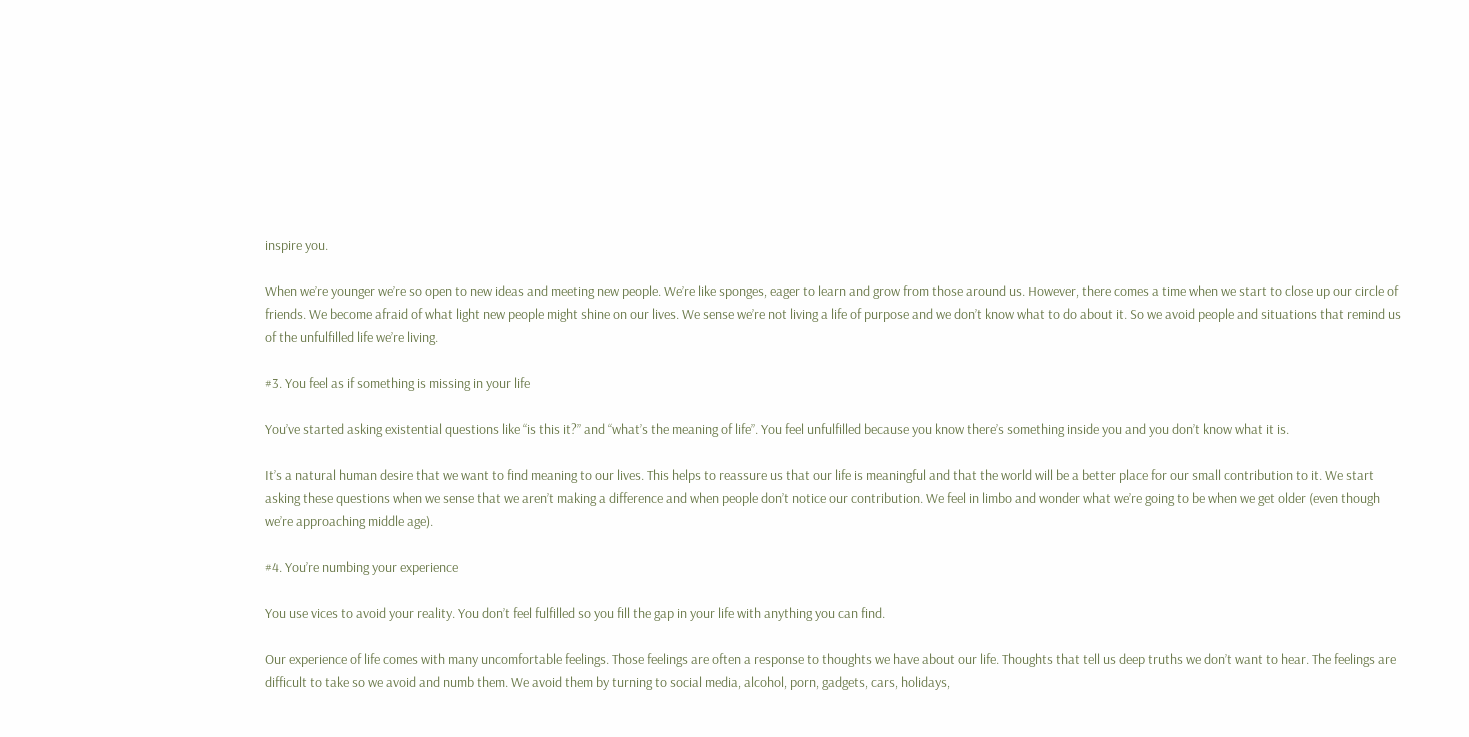inspire you.

When we’re younger we’re so open to new ideas and meeting new people. We’re like sponges, eager to learn and grow from those around us. However, there comes a time when we start to close up our circle of friends. We become afraid of what light new people might shine on our lives. We sense we’re not living a life of purpose and we don’t know what to do about it. So we avoid people and situations that remind us of the unfulfilled life we’re living.

#3. You feel as if something is missing in your life

You’ve started asking existential questions like “is this it?” and “what’s the meaning of life”. You feel unfulfilled because you know there’s something inside you and you don’t know what it is.

It’s a natural human desire that we want to find meaning to our lives. This helps to reassure us that our life is meaningful and that the world will be a better place for our small contribution to it. We start asking these questions when we sense that we aren’t making a difference and when people don’t notice our contribution. We feel in limbo and wonder what we’re going to be when we get older (even though we’re approaching middle age).

#4. You’re numbing your experience

You use vices to avoid your reality. You don’t feel fulfilled so you fill the gap in your life with anything you can find.

Our experience of life comes with many uncomfortable feelings. Those feelings are often a response to thoughts we have about our life. Thoughts that tell us deep truths we don’t want to hear. The feelings are difficult to take so we avoid and numb them. We avoid them by turning to social media, alcohol, porn, gadgets, cars, holidays,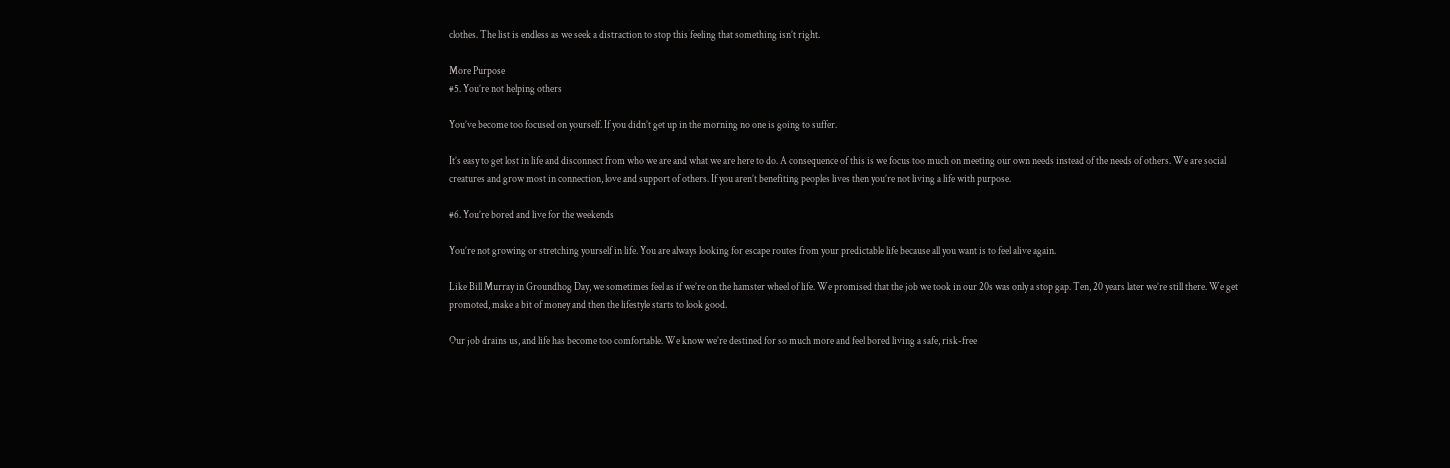clothes. The list is endless as we seek a distraction to stop this feeling that something isn’t right.

More Purpose
#5. You’re not helping others

You’ve become too focused on yourself. If you didn’t get up in the morning no one is going to suffer.

It’s easy to get lost in life and disconnect from who we are and what we are here to do. A consequence of this is we focus too much on meeting our own needs instead of the needs of others. We are social creatures and grow most in connection, love and support of others. If you aren’t benefiting peoples lives then you’re not living a life with purpose.

#6. You’re bored and live for the weekends

You’re not growing or stretching yourself in life. You are always looking for escape routes from your predictable life because all you want is to feel alive again.

Like Bill Murray in Groundhog Day, we sometimes feel as if we’re on the hamster wheel of life. We promised that the job we took in our 20s was only a stop gap. Ten, 20 years later we’re still there. We get promoted, make a bit of money and then the lifestyle starts to look good.

Our job drains us, and life has become too comfortable. We know we’re destined for so much more and feel bored living a safe, risk-free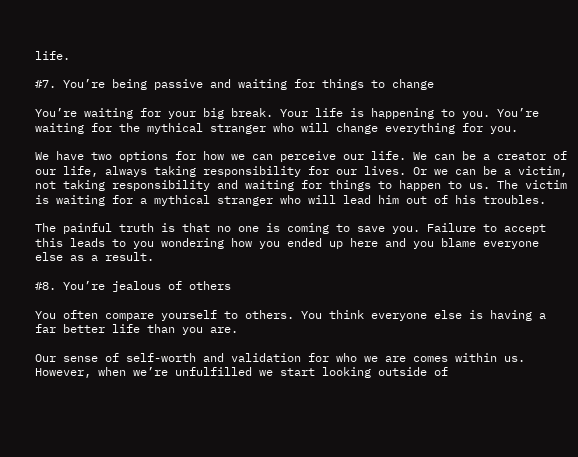life.

#7. You’re being passive and waiting for things to change

You’re waiting for your big break. Your life is happening to you. You’re waiting for the mythical stranger who will change everything for you.

We have two options for how we can perceive our life. We can be a creator of our life, always taking responsibility for our lives. Or we can be a victim, not taking responsibility and waiting for things to happen to us. The victim is waiting for a mythical stranger who will lead him out of his troubles.

The painful truth is that no one is coming to save you. Failure to accept this leads to you wondering how you ended up here and you blame everyone else as a result.

#8. You’re jealous of others

You often compare yourself to others. You think everyone else is having a far better life than you are.

Our sense of self-worth and validation for who we are comes within us. However, when we’re unfulfilled we start looking outside of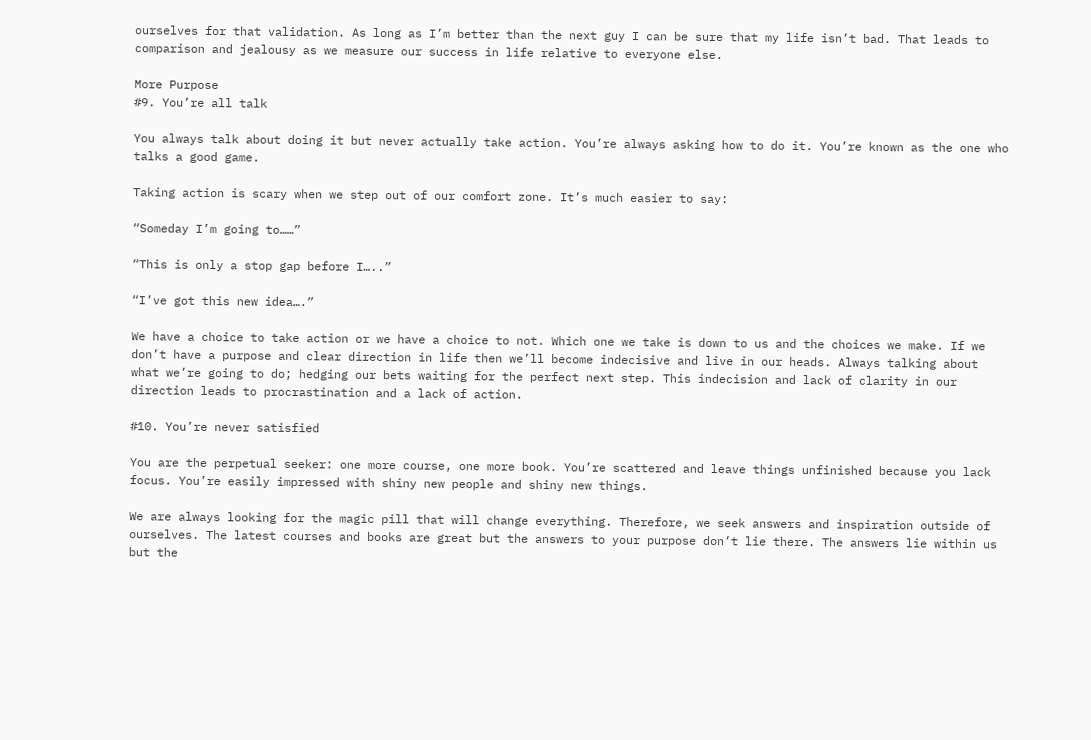ourselves for that validation. As long as I’m better than the next guy I can be sure that my life isn’t bad. That leads to comparison and jealousy as we measure our success in life relative to everyone else.

More Purpose
#9. You’re all talk

You always talk about doing it but never actually take action. You’re always asking how to do it. You’re known as the one who talks a good game.

Taking action is scary when we step out of our comfort zone. It’s much easier to say:

“Someday I’m going to……”

“This is only a stop gap before I…..”

“I’ve got this new idea….”

We have a choice to take action or we have a choice to not. Which one we take is down to us and the choices we make. If we don’t have a purpose and clear direction in life then we’ll become indecisive and live in our heads. Always talking about what we’re going to do; hedging our bets waiting for the perfect next step. This indecision and lack of clarity in our direction leads to procrastination and a lack of action.

#10. You’re never satisfied

You are the perpetual seeker: one more course, one more book. You’re scattered and leave things unfinished because you lack focus. You’re easily impressed with shiny new people and shiny new things.

We are always looking for the magic pill that will change everything. Therefore, we seek answers and inspiration outside of ourselves. The latest courses and books are great but the answers to your purpose don’t lie there. The answers lie within us but the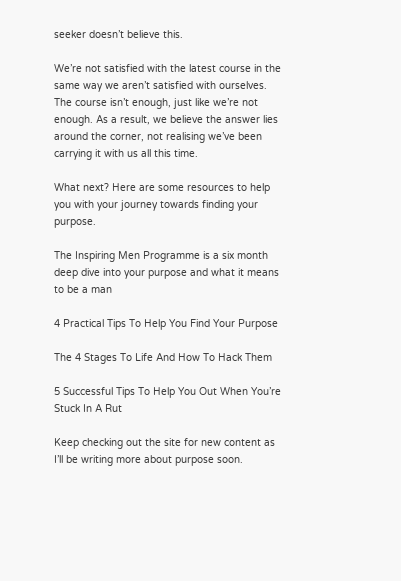seeker doesn’t believe this.

We’re not satisfied with the latest course in the same way we aren’t satisfied with ourselves. The course isn’t enough, just like we’re not enough. As a result, we believe the answer lies around the corner, not realising we’ve been carrying it with us all this time.

What next? Here are some resources to help you with your journey towards finding your purpose.

The Inspiring Men Programme is a six month deep dive into your purpose and what it means to be a man

4 Practical Tips To Help You Find Your Purpose

The 4 Stages To Life And How To Hack Them

5 Successful Tips To Help You Out When You’re Stuck In A Rut

Keep checking out the site for new content as I’ll be writing more about purpose soon.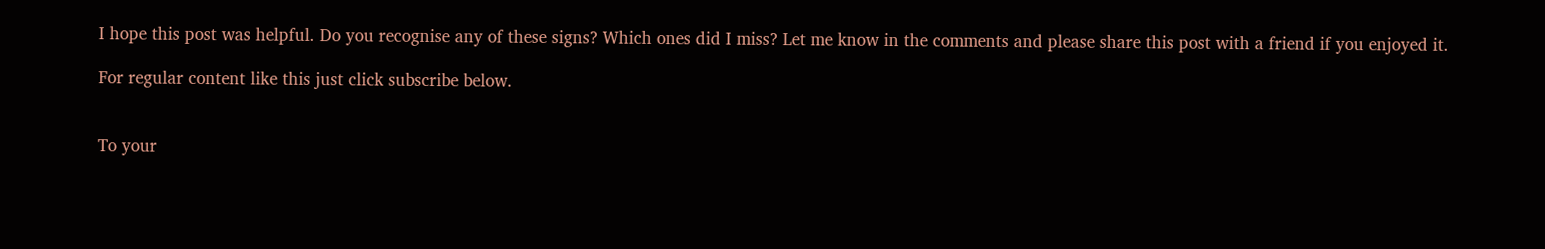I hope this post was helpful. Do you recognise any of these signs? Which ones did I miss? Let me know in the comments and please share this post with a friend if you enjoyed it.

For regular content like this just click subscribe below.


To your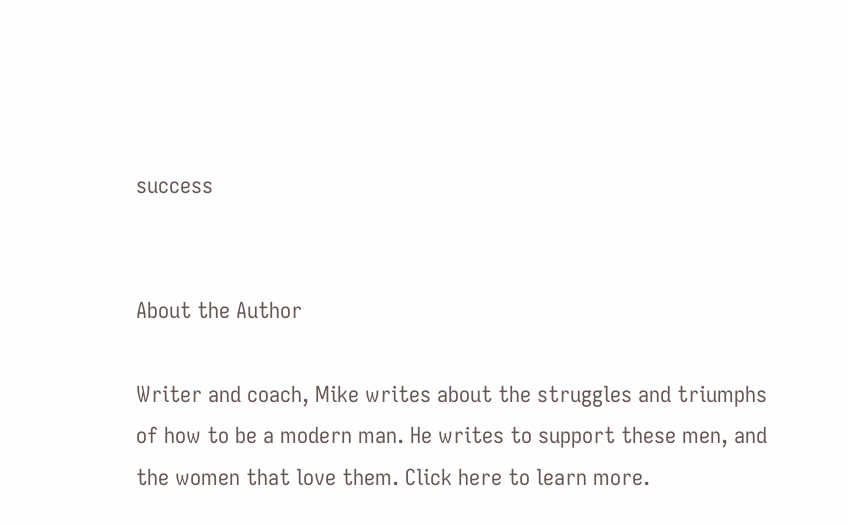success


About the Author

Writer and coach, Mike writes about the struggles and triumphs of how to be a modern man. He writes to support these men, and the women that love them. Click here to learn more.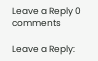Leave a Reply 0 comments

Leave a Reply: